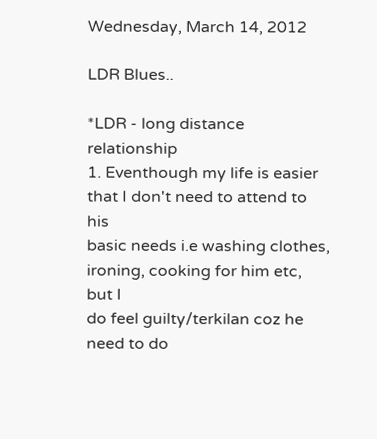Wednesday, March 14, 2012

LDR Blues..

*LDR - long distance relationship
1. Eventhough my life is easier that I don't need to attend to his
basic needs i.e washing clothes, ironing, cooking for him etc, but I
do feel guilty/terkilan coz he need to do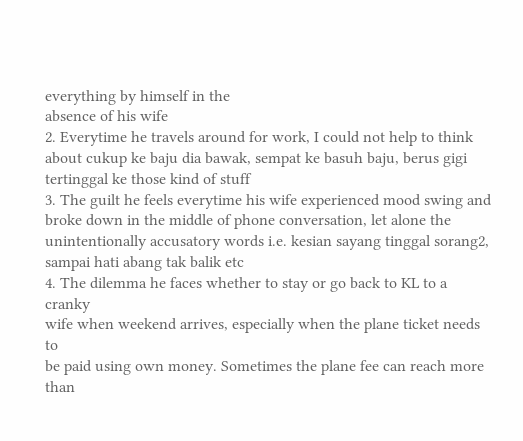everything by himself in the
absence of his wife
2. Everytime he travels around for work, I could not help to think
about cukup ke baju dia bawak, sempat ke basuh baju, berus gigi
tertinggal ke those kind of stuff
3. The guilt he feels everytime his wife experienced mood swing and
broke down in the middle of phone conversation, let alone the
unintentionally accusatory words i.e. kesian sayang tinggal sorang2,
sampai hati abang tak balik etc
4. The dilemma he faces whether to stay or go back to KL to a cranky
wife when weekend arrives, especially when the plane ticket needs to
be paid using own money. Sometimes the plane fee can reach more than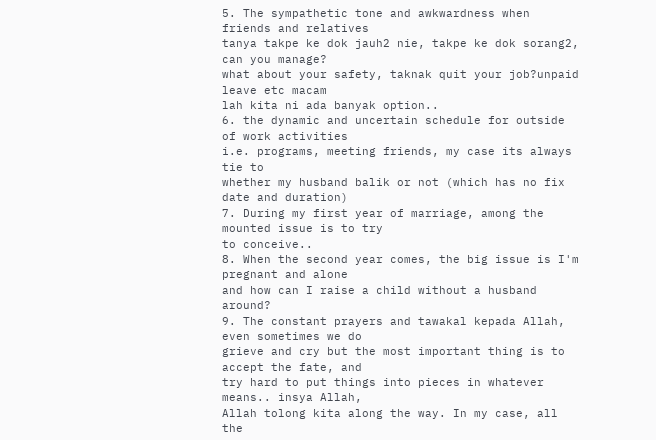5. The sympathetic tone and awkwardness when friends and relatives
tanya takpe ke dok jauh2 nie, takpe ke dok sorang2, can you manage?
what about your safety, taknak quit your job?unpaid leave etc macam
lah kita ni ada banyak option..
6. the dynamic and uncertain schedule for outside of work activities
i.e. programs, meeting friends, my case its always tie to
whether my husband balik or not (which has no fix date and duration)
7. During my first year of marriage, among the mounted issue is to try
to conceive..
8. When the second year comes, the big issue is I'm pregnant and alone
and how can I raise a child without a husband around?
9. The constant prayers and tawakal kepada Allah, even sometimes we do
grieve and cry but the most important thing is to accept the fate, and
try hard to put things into pieces in whatever means.. insya Allah,
Allah tolong kita along the way. In my case, all the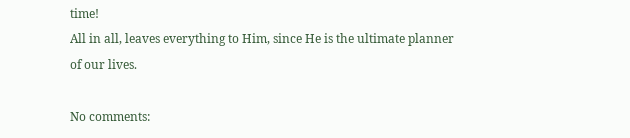time!
All in all, leaves everything to Him, since He is the ultimate planner
of our lives.

No comments: